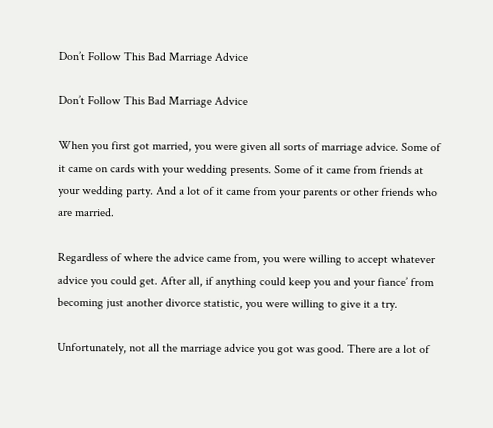Don’t Follow This Bad Marriage Advice

Don’t Follow This Bad Marriage Advice

When you first got married, you were given all sorts of marriage advice. Some of it came on cards with your wedding presents. Some of it came from friends at your wedding party. And a lot of it came from your parents or other friends who are married.

Regardless of where the advice came from, you were willing to accept whatever advice you could get. After all, if anything could keep you and your fiance’ from becoming just another divorce statistic, you were willing to give it a try.

Unfortunately, not all the marriage advice you got was good. There are a lot of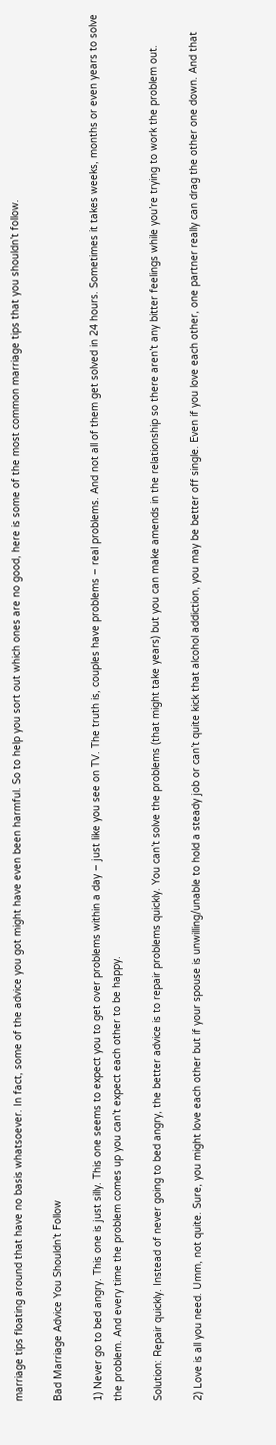marriage tips floating around that have no basis whatsoever. In fact, some of the advice you got might have even been harmful. So to help you sort out which ones are no good, here is some of the most common marriage tips that you shouldn’t follow.

Bad Marriage Advice You Shouldn’t Follow

1) Never go to bed angry. This one is just silly. This one seems to expect you to get over problems within a day – just like you see on TV. The truth is, couples have problems – real problems. And not all of them get solved in 24 hours. Sometimes it takes weeks, months or even years to solve the problem. And every time the problem comes up you can’t expect each other to be happy.

Solution: Repair quickly. Instead of never going to bed angry, the better advice is to repair problems quickly. You can’t solve the problems (that might take years) but you can make amends in the relationship so there aren’t any bitter feelings while you’re trying to work the problem out.

2) Love is all you need. Umm, not quite. Sure, you might love each other but if your spouse is unwilling/unable to hold a steady job or can’t quite kick that alcohol addiction, you may be better off single. Even if you love each other, one partner really can drag the other one down. And that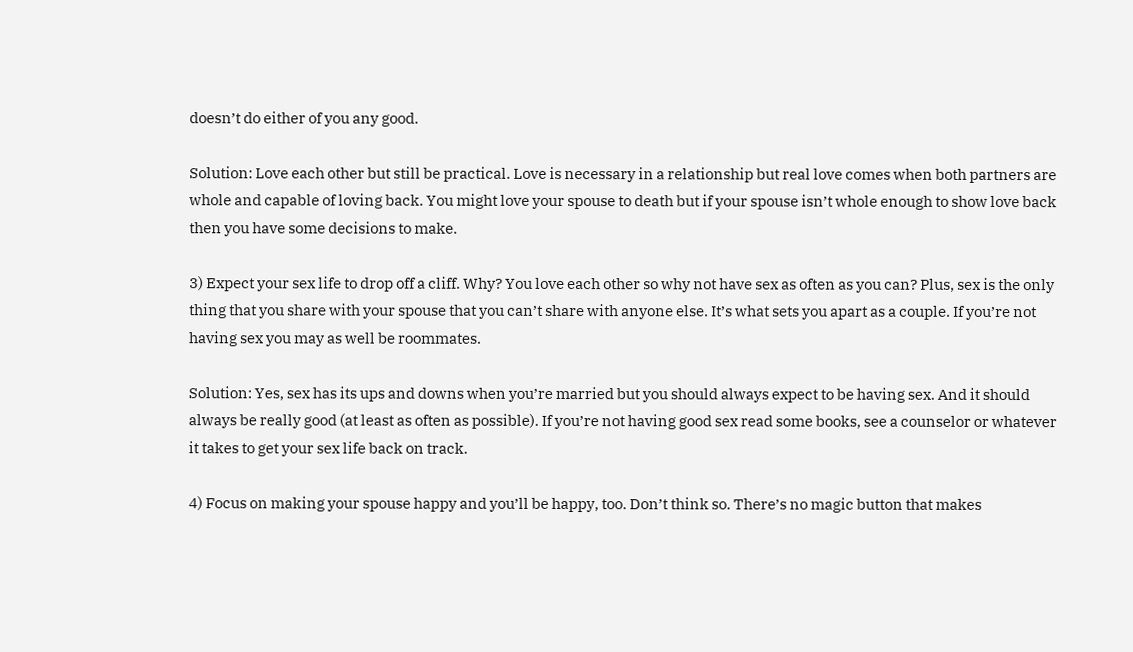doesn’t do either of you any good.

Solution: Love each other but still be practical. Love is necessary in a relationship but real love comes when both partners are whole and capable of loving back. You might love your spouse to death but if your spouse isn’t whole enough to show love back then you have some decisions to make.

3) Expect your sex life to drop off a cliff. Why? You love each other so why not have sex as often as you can? Plus, sex is the only thing that you share with your spouse that you can’t share with anyone else. It’s what sets you apart as a couple. If you’re not having sex you may as well be roommates.

Solution: Yes, sex has its ups and downs when you’re married but you should always expect to be having sex. And it should always be really good (at least as often as possible). If you’re not having good sex read some books, see a counselor or whatever it takes to get your sex life back on track.

4) Focus on making your spouse happy and you’ll be happy, too. Don’t think so. There’s no magic button that makes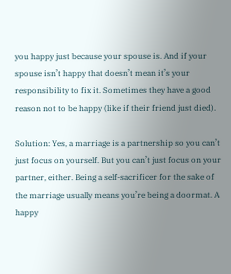you happy just because your spouse is. And if your spouse isn’t happy that doesn’t mean it’s your responsibility to fix it. Sometimes they have a good reason not to be happy (like if their friend just died).

Solution: Yes, a marriage is a partnership so you can’t just focus on yourself. But you can’t just focus on your partner, either. Being a self-sacrificer for the sake of the marriage usually means you’re being a doormat. A happy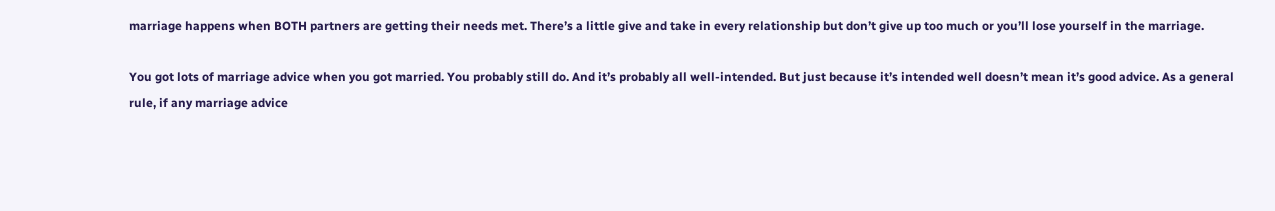marriage happens when BOTH partners are getting their needs met. There’s a little give and take in every relationship but don’t give up too much or you’ll lose yourself in the marriage.

You got lots of marriage advice when you got married. You probably still do. And it’s probably all well-intended. But just because it’s intended well doesn’t mean it’s good advice. As a general rule, if any marriage advice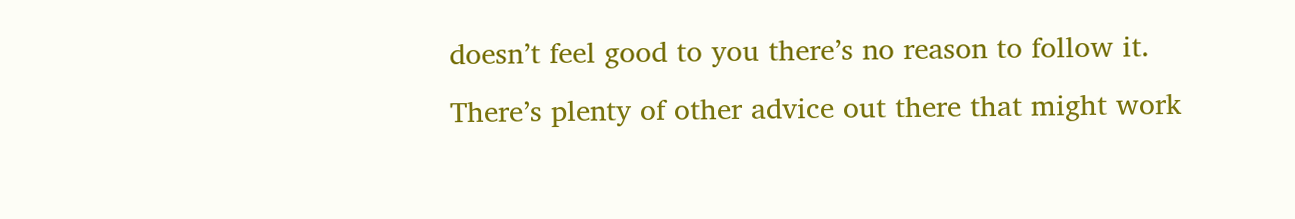doesn’t feel good to you there’s no reason to follow it. There’s plenty of other advice out there that might work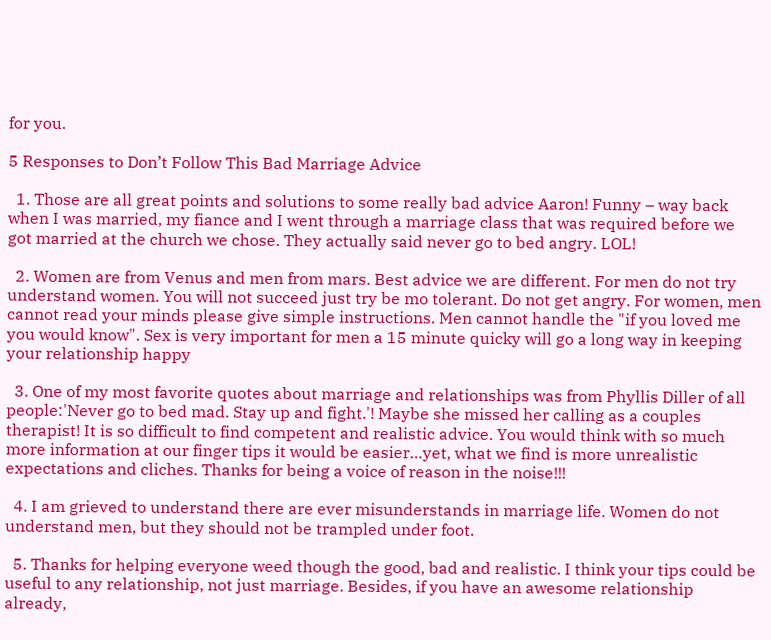for you.

5 Responses to Don’t Follow This Bad Marriage Advice

  1. Those are all great points and solutions to some really bad advice Aaron! Funny – way back when I was married, my fiance and I went through a marriage class that was required before we got married at the church we chose. They actually said never go to bed angry. LOL!

  2. Women are from Venus and men from mars. Best advice we are different. For men do not try understand women. You will not succeed just try be mo tolerant. Do not get angry. For women, men cannot read your minds please give simple instructions. Men cannot handle the "if you loved me you would know". Sex is very important for men a 15 minute quicky will go a long way in keeping your relationship happy

  3. One of my most favorite quotes about marriage and relationships was from Phyllis Diller of all people:'Never go to bed mad. Stay up and fight.'! Maybe she missed her calling as a couples therapist! It is so difficult to find competent and realistic advice. You would think with so much more information at our finger tips it would be easier…yet, what we find is more unrealistic expectations and cliches. Thanks for being a voice of reason in the noise!!!

  4. I am grieved to understand there are ever misunderstands in marriage life. Women do not understand men, but they should not be trampled under foot.

  5. Thanks for helping everyone weed though the good, bad and realistic. I think your tips could be useful to any relationship, not just marriage. Besides, if you have an awesome relationship already,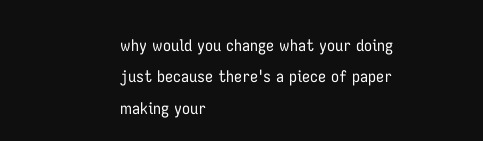why would you change what your doing just because there's a piece of paper making your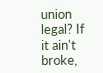union legal? If it ain't broke,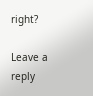right?

Leave a reply